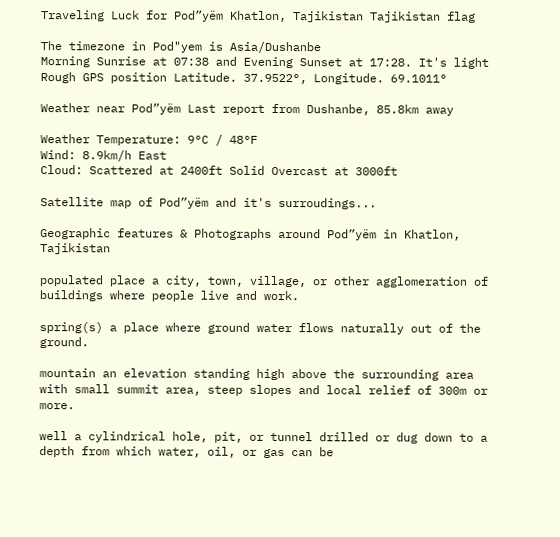Traveling Luck for Pod”yëm Khatlon, Tajikistan Tajikistan flag

The timezone in Pod"yem is Asia/Dushanbe
Morning Sunrise at 07:38 and Evening Sunset at 17:28. It's light
Rough GPS position Latitude. 37.9522°, Longitude. 69.1011°

Weather near Pod”yëm Last report from Dushanbe, 85.8km away

Weather Temperature: 9°C / 48°F
Wind: 8.9km/h East
Cloud: Scattered at 2400ft Solid Overcast at 3000ft

Satellite map of Pod”yëm and it's surroudings...

Geographic features & Photographs around Pod”yëm in Khatlon, Tajikistan

populated place a city, town, village, or other agglomeration of buildings where people live and work.

spring(s) a place where ground water flows naturally out of the ground.

mountain an elevation standing high above the surrounding area with small summit area, steep slopes and local relief of 300m or more.

well a cylindrical hole, pit, or tunnel drilled or dug down to a depth from which water, oil, or gas can be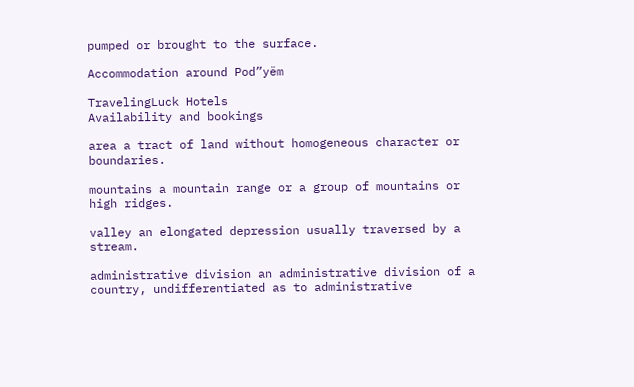pumped or brought to the surface.

Accommodation around Pod”yëm

TravelingLuck Hotels
Availability and bookings

area a tract of land without homogeneous character or boundaries.

mountains a mountain range or a group of mountains or high ridges.

valley an elongated depression usually traversed by a stream.

administrative division an administrative division of a country, undifferentiated as to administrative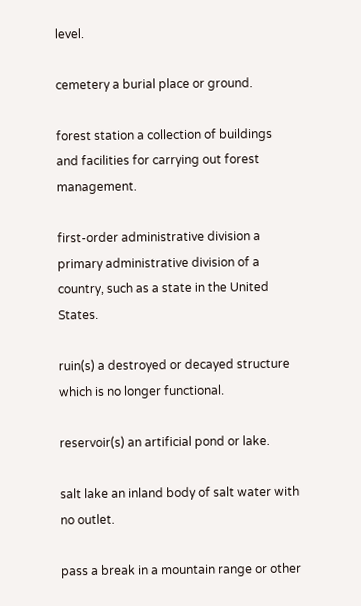level.

cemetery a burial place or ground.

forest station a collection of buildings and facilities for carrying out forest management.

first-order administrative division a primary administrative division of a country, such as a state in the United States.

ruin(s) a destroyed or decayed structure which is no longer functional.

reservoir(s) an artificial pond or lake.

salt lake an inland body of salt water with no outlet.

pass a break in a mountain range or other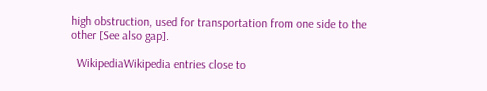high obstruction, used for transportation from one side to the other [See also gap].

  WikipediaWikipedia entries close to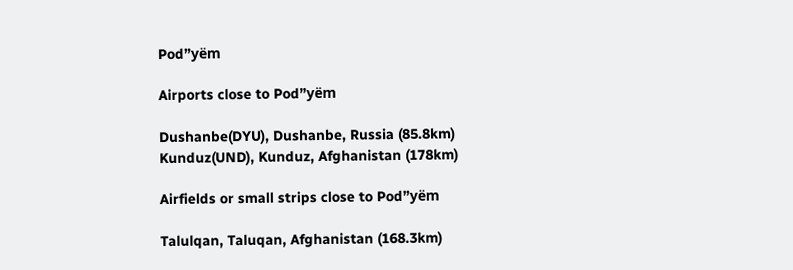Pod”yëm

Airports close to Pod”yëm

Dushanbe(DYU), Dushanbe, Russia (85.8km)
Kunduz(UND), Kunduz, Afghanistan (178km)

Airfields or small strips close to Pod”yëm

Talulqan, Taluqan, Afghanistan (168.3km)